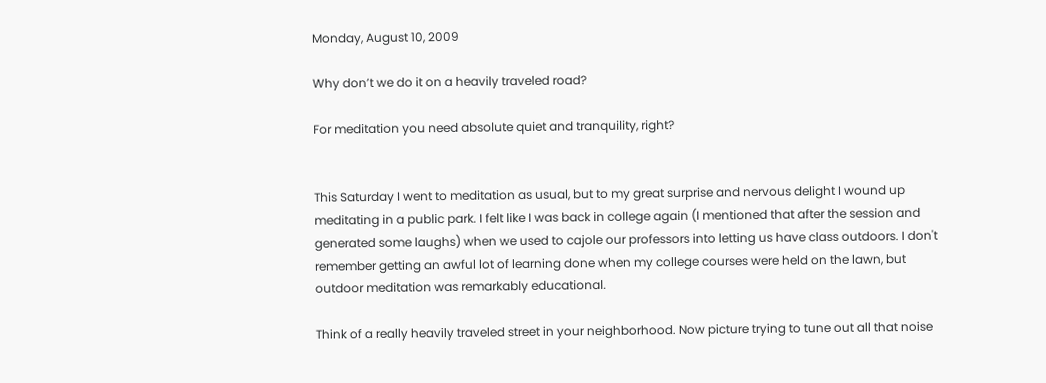Monday, August 10, 2009

Why don’t we do it on a heavily traveled road?

For meditation you need absolute quiet and tranquility, right?


This Saturday I went to meditation as usual, but to my great surprise and nervous delight I wound up meditating in a public park. I felt like I was back in college again (I mentioned that after the session and generated some laughs) when we used to cajole our professors into letting us have class outdoors. I don't remember getting an awful lot of learning done when my college courses were held on the lawn, but outdoor meditation was remarkably educational.

Think of a really heavily traveled street in your neighborhood. Now picture trying to tune out all that noise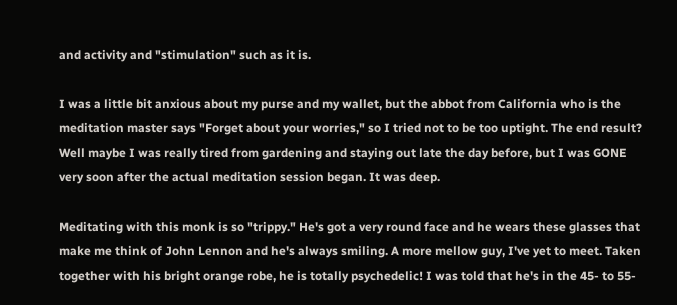and activity and "stimulation" such as it is.

I was a little bit anxious about my purse and my wallet, but the abbot from California who is the meditation master says "Forget about your worries," so I tried not to be too uptight. The end result? Well maybe I was really tired from gardening and staying out late the day before, but I was GONE very soon after the actual meditation session began. It was deep.

Meditating with this monk is so "trippy." He's got a very round face and he wears these glasses that make me think of John Lennon and he's always smiling. A more mellow guy, I've yet to meet. Taken together with his bright orange robe, he is totally psychedelic! I was told that he's in the 45- to 55-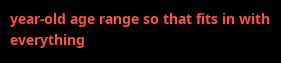year-old age range so that fits in with everything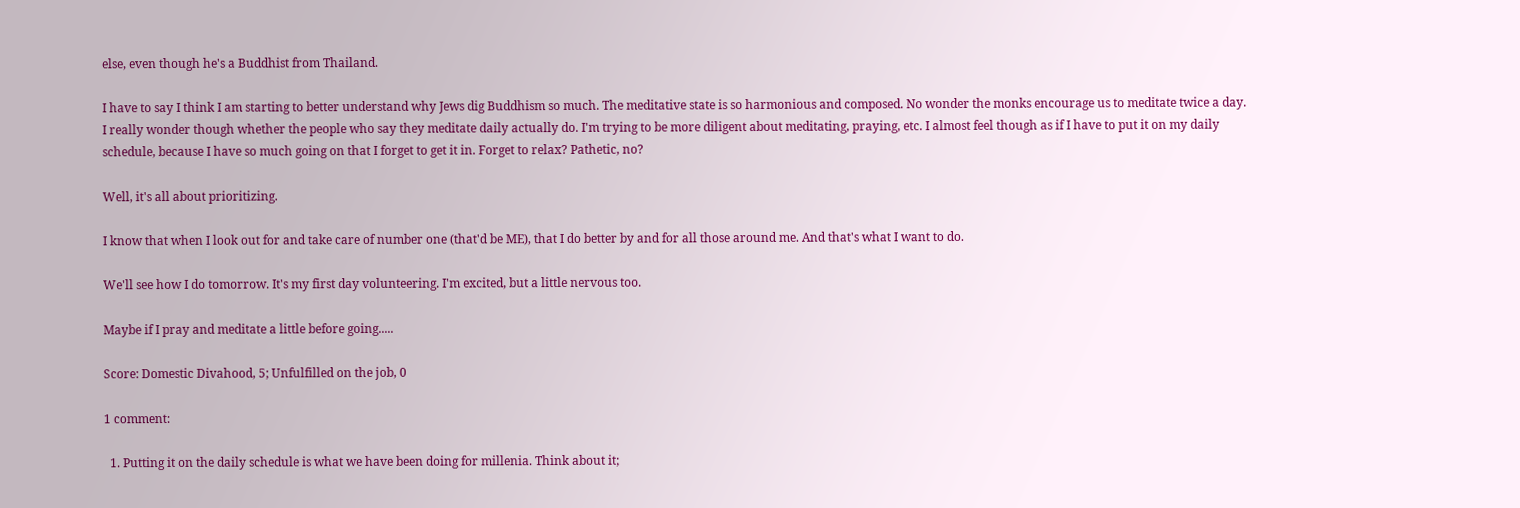else, even though he's a Buddhist from Thailand.

I have to say I think I am starting to better understand why Jews dig Buddhism so much. The meditative state is so harmonious and composed. No wonder the monks encourage us to meditate twice a day. I really wonder though whether the people who say they meditate daily actually do. I'm trying to be more diligent about meditating, praying, etc. I almost feel though as if I have to put it on my daily schedule, because I have so much going on that I forget to get it in. Forget to relax? Pathetic, no?

Well, it's all about prioritizing.

I know that when I look out for and take care of number one (that'd be ME), that I do better by and for all those around me. And that's what I want to do.

We'll see how I do tomorrow. It's my first day volunteering. I'm excited, but a little nervous too.

Maybe if I pray and meditate a little before going.....

Score: Domestic Divahood, 5; Unfulfilled on the job, 0

1 comment:

  1. Putting it on the daily schedule is what we have been doing for millenia. Think about it;